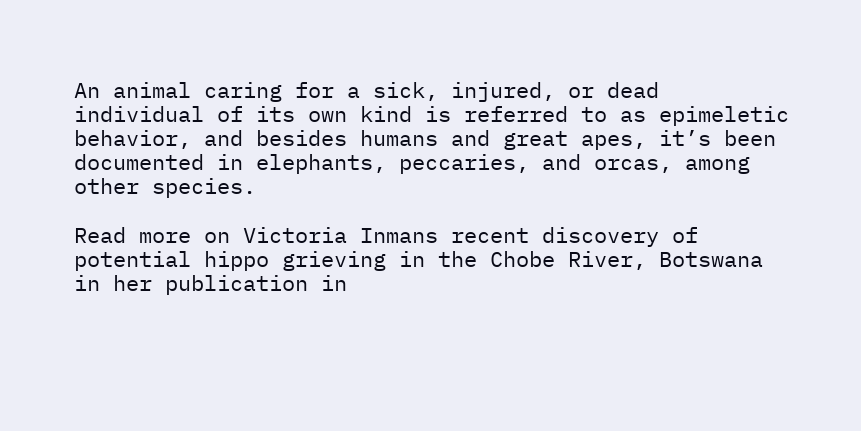An animal caring for a sick, injured, or dead individual of its own kind is referred to as epimeletic behavior, and besides humans and great apes, it’s been documented in elephants, peccaries, and orcas, among other species.

Read more on Victoria Inmans recent discovery of potential hippo grieving in the Chobe River, Botswana in her publication in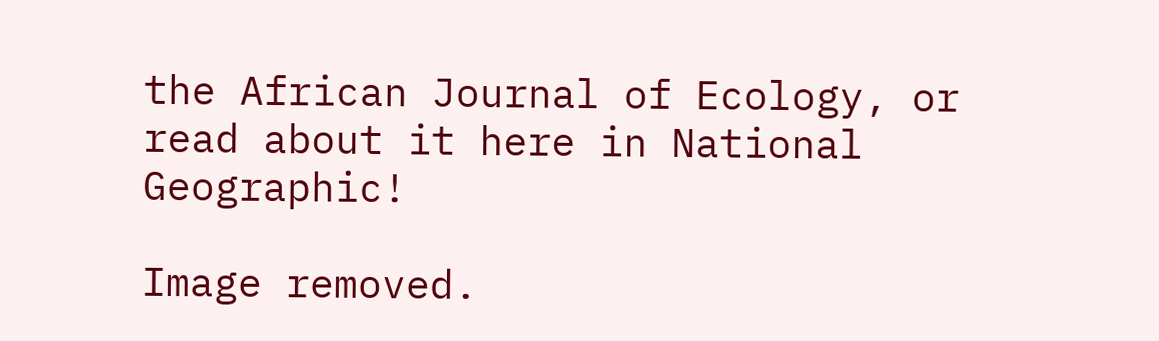the African Journal of Ecology, or read about it here in National Geographic!

Image removed.